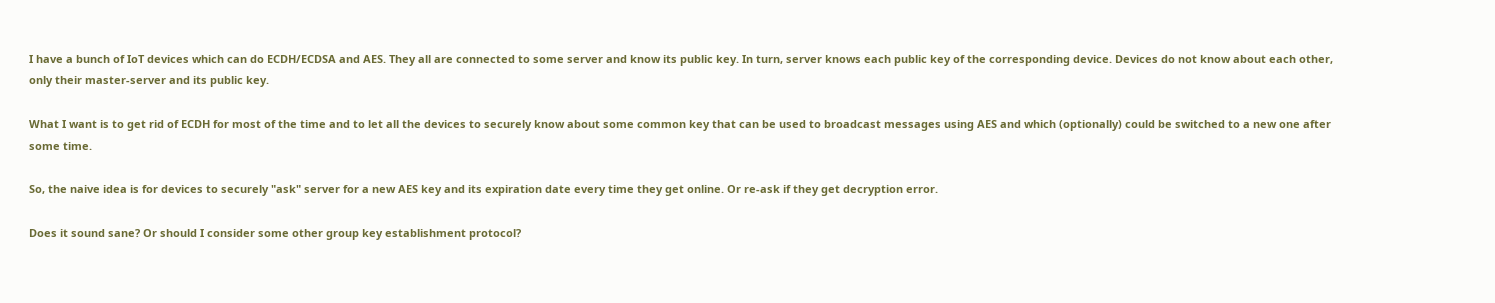I have a bunch of IoT devices which can do ECDH/ECDSA and AES. They all are connected to some server and know its public key. In turn, server knows each public key of the corresponding device. Devices do not know about each other, only their master-server and its public key.

What I want is to get rid of ECDH for most of the time and to let all the devices to securely know about some common key that can be used to broadcast messages using AES and which (optionally) could be switched to a new one after some time.

So, the naive idea is for devices to securely "ask" server for a new AES key and its expiration date every time they get online. Or re-ask if they get decryption error.

Does it sound sane? Or should I consider some other group key establishment protocol?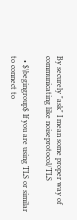By securely "ask" I mean some proper way of communicating like noiseprotocol/TLS

  • $\begingroup$ If you are using TLS or similar to connect to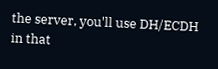the server, you'll use DH/ECDH in that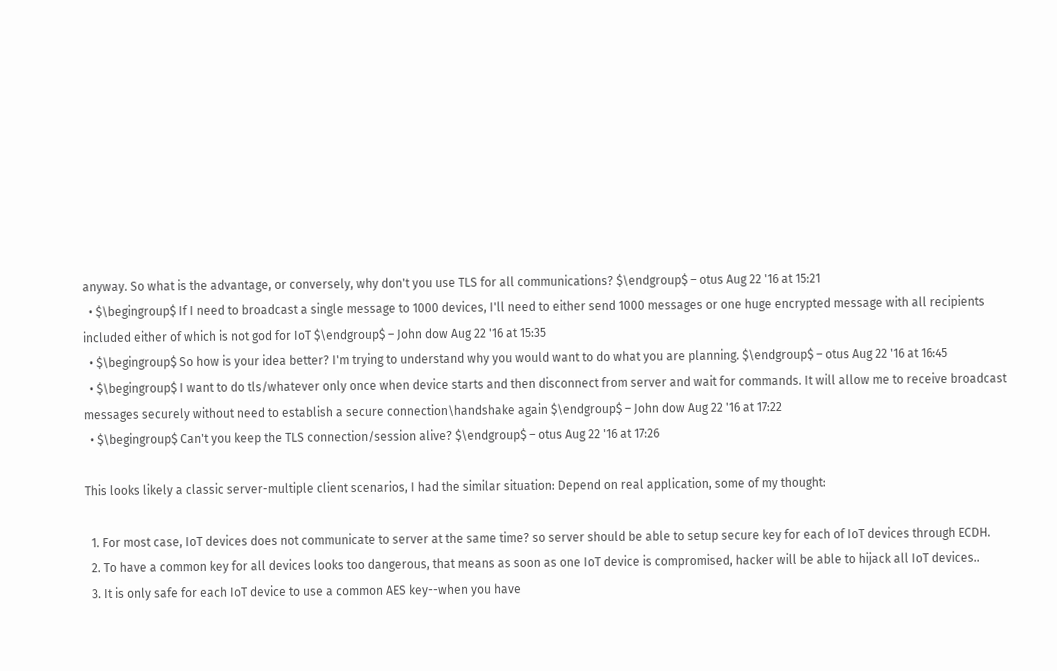anyway. So what is the advantage, or conversely, why don't you use TLS for all communications? $\endgroup$ – otus Aug 22 '16 at 15:21
  • $\begingroup$ If I need to broadcast a single message to 1000 devices, I'll need to either send 1000 messages or one huge encrypted message with all recipients included either of which is not god for IoT $\endgroup$ – John dow Aug 22 '16 at 15:35
  • $\begingroup$ So how is your idea better? I'm trying to understand why you would want to do what you are planning. $\endgroup$ – otus Aug 22 '16 at 16:45
  • $\begingroup$ I want to do tls/whatever only once when device starts and then disconnect from server and wait for commands. It will allow me to receive broadcast messages securely without need to establish a secure connection\handshake again $\endgroup$ – John dow Aug 22 '16 at 17:22
  • $\begingroup$ Can't you keep the TLS connection/session alive? $\endgroup$ – otus Aug 22 '16 at 17:26

This looks likely a classic server-multiple client scenarios, I had the similar situation: Depend on real application, some of my thought:

  1. For most case, IoT devices does not communicate to server at the same time? so server should be able to setup secure key for each of IoT devices through ECDH.
  2. To have a common key for all devices looks too dangerous, that means as soon as one IoT device is compromised, hacker will be able to hijack all IoT devices..
  3. It is only safe for each IoT device to use a common AES key--when you have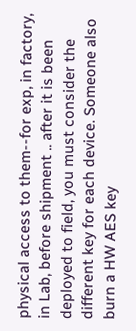physical access to them--for exp, in factory, in Lab, before shipment .. after it is been deployed to field, you must consider the different key for each device. Someone also burn a HW AES key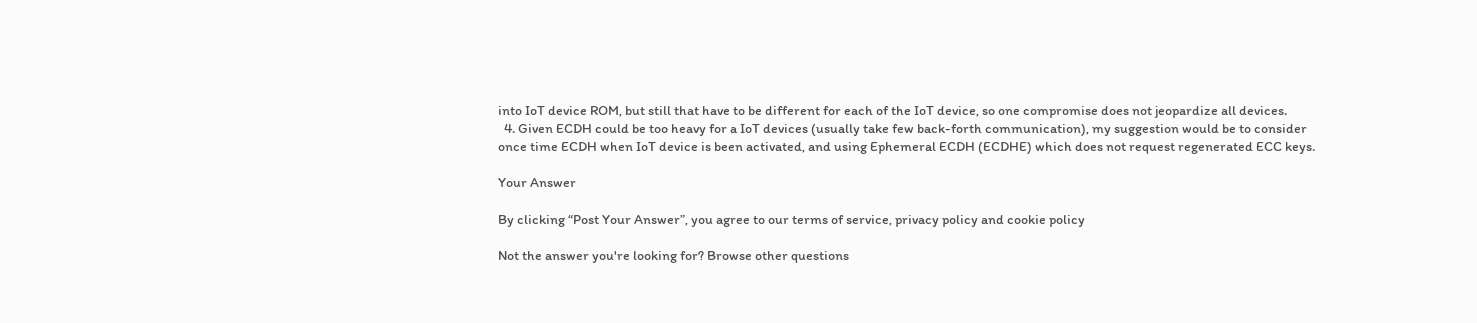into IoT device ROM, but still that have to be different for each of the IoT device, so one compromise does not jeopardize all devices.
  4. Given ECDH could be too heavy for a IoT devices (usually take few back-forth communication), my suggestion would be to consider once time ECDH when IoT device is been activated, and using Ephemeral ECDH (ECDHE) which does not request regenerated ECC keys.

Your Answer

By clicking “Post Your Answer”, you agree to our terms of service, privacy policy and cookie policy

Not the answer you're looking for? Browse other questions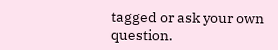tagged or ask your own question.